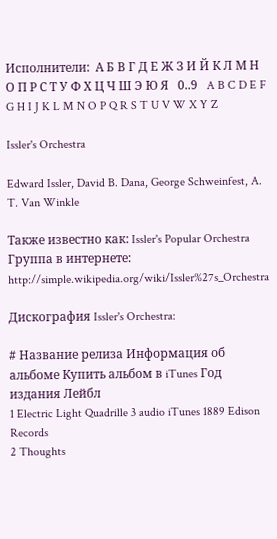Исполнители:  А Б В Г Д Е Ж З И Й К Л М Н О П Р С Т У Ф Х Ц Ч Ш Э Ю Я   0..9   A B C D E F G H I J K L M N O P Q R S T U V W X Y Z

Issler's Orchestra

Edward Issler, David B. Dana, George Schweinfest, A. T. Van Winkle

Также известно как: Issler's Popular Orchestra
Группа в интернете: http://simple.wikipedia.org/wiki/Issler%27s_Orchestra

Дискография Issler's Orchestra:

# Название релиза Информация об aльбоме Купить альбом в iTunes Год издания Лейбл
1 Electric Light Quadrille 3 audio iTunes 1889 Edison Records
2 Thoughts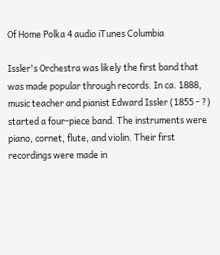Of Home Polka 4 audio iTunes Columbia

Issler's Orchestra was likely the first band that was made popular through records. In ca. 1888, music teacher and pianist Edward Issler (1855 - ?) started a four-piece band. The instruments were piano, cornet, flute, and violin. Their first recordings were made in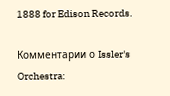1888 for Edison Records.

Комментарии о Issler's Orchestra: